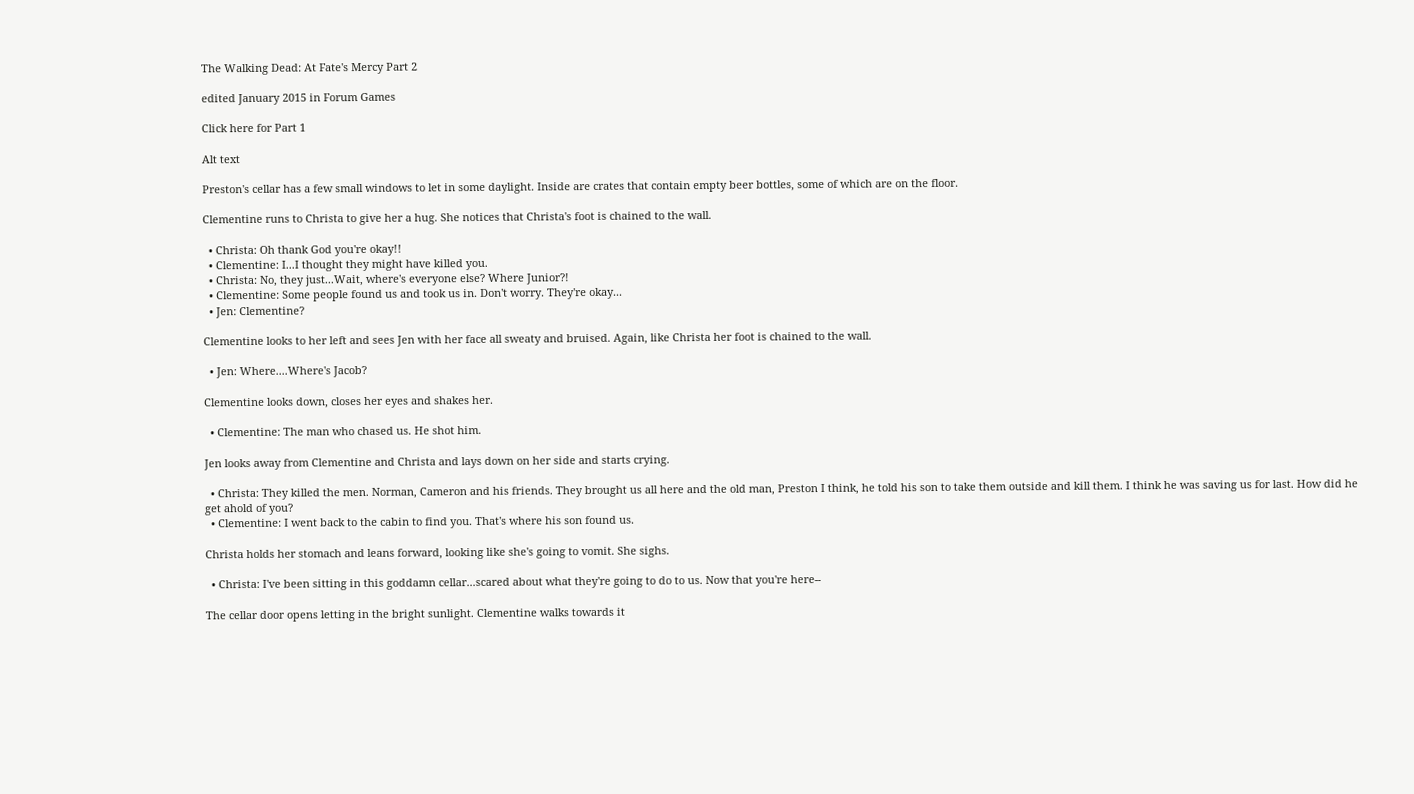The Walking Dead: At Fate's Mercy Part 2

edited January 2015 in Forum Games

Click here for Part 1

Alt text

Preston's cellar has a few small windows to let in some daylight. Inside are crates that contain empty beer bottles, some of which are on the floor.

Clementine runs to Christa to give her a hug. She notices that Christa's foot is chained to the wall.

  • Christa: Oh thank God you're okay!!
  • Clementine: I...I thought they might have killed you.
  • Christa: No, they just...Wait, where's everyone else? Where Junior?!
  • Clementine: Some people found us and took us in. Don't worry. They're okay...
  • Jen: Clementine?

Clementine looks to her left and sees Jen with her face all sweaty and bruised. Again, like Christa her foot is chained to the wall.

  • Jen: Where....Where's Jacob?

Clementine looks down, closes her eyes and shakes her.

  • Clementine: The man who chased us. He shot him.

Jen looks away from Clementine and Christa and lays down on her side and starts crying.

  • Christa: They killed the men. Norman, Cameron and his friends. They brought us all here and the old man, Preston I think, he told his son to take them outside and kill them. I think he was saving us for last. How did he get ahold of you?
  • Clementine: I went back to the cabin to find you. That's where his son found us.

Christa holds her stomach and leans forward, looking like she's going to vomit. She sighs.

  • Christa: I've been sitting in this goddamn cellar...scared about what they're going to do to us. Now that you're here--

The cellar door opens letting in the bright sunlight. Clementine walks towards it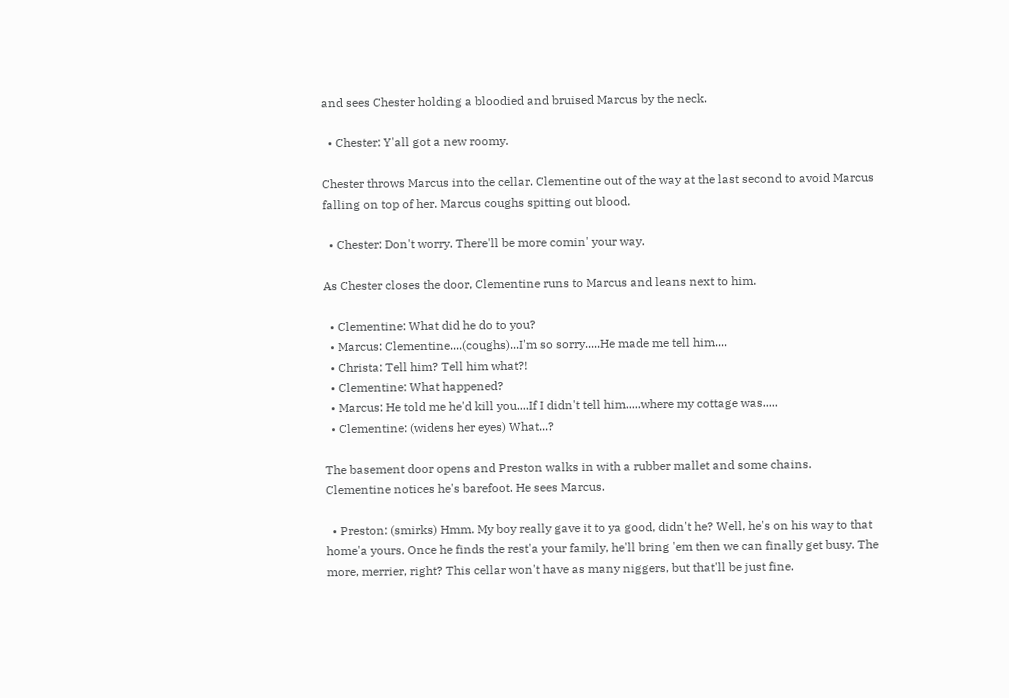and sees Chester holding a bloodied and bruised Marcus by the neck.

  • Chester: Y'all got a new roomy.

Chester throws Marcus into the cellar. Clementine out of the way at the last second to avoid Marcus falling on top of her. Marcus coughs spitting out blood.

  • Chester: Don't worry. There'll be more comin' your way.

As Chester closes the door, Clementine runs to Marcus and leans next to him.

  • Clementine: What did he do to you?
  • Marcus: Clementine....(coughs)...I'm so sorry.....He made me tell him....
  • Christa: Tell him? Tell him what?!
  • Clementine: What happened?
  • Marcus: He told me he'd kill you....If I didn't tell him.....where my cottage was.....
  • Clementine: (widens her eyes) What...?

The basement door opens and Preston walks in with a rubber mallet and some chains. Clementine notices he's barefoot. He sees Marcus.

  • Preston: (smirks) Hmm. My boy really gave it to ya good, didn't he? Well, he's on his way to that home'a yours. Once he finds the rest'a your family, he'll bring 'em then we can finally get busy. The more, merrier, right? This cellar won't have as many niggers, but that'll be just fine.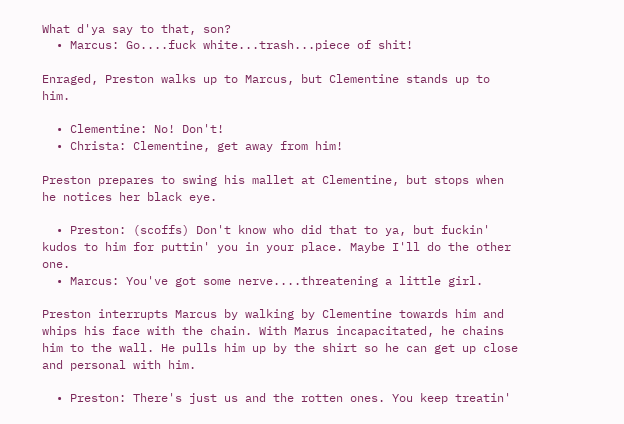What d'ya say to that, son?
  • Marcus: Go....fuck white...trash...piece of shit!

Enraged, Preston walks up to Marcus, but Clementine stands up to him.

  • Clementine: No! Don't!
  • Christa: Clementine, get away from him!

Preston prepares to swing his mallet at Clementine, but stops when he notices her black eye.

  • Preston: (scoffs) Don't know who did that to ya, but fuckin' kudos to him for puttin' you in your place. Maybe I'll do the other one.
  • Marcus: You've got some nerve....threatening a little girl.

Preston interrupts Marcus by walking by Clementine towards him and whips his face with the chain. With Marus incapacitated, he chains him to the wall. He pulls him up by the shirt so he can get up close and personal with him.

  • Preston: There's just us and the rotten ones. You keep treatin'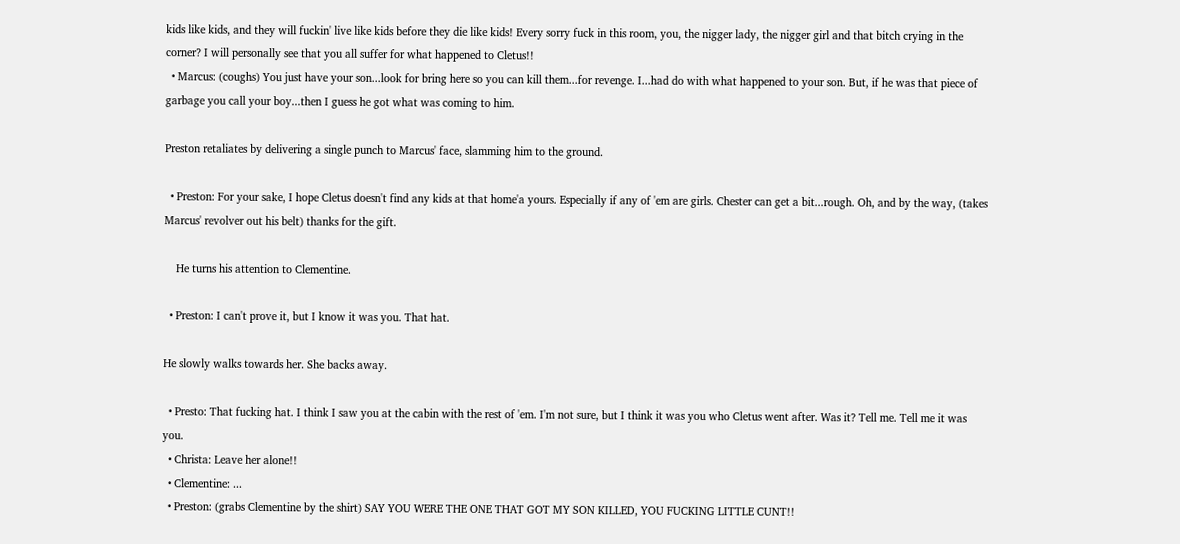kids like kids, and they will fuckin' live like kids before they die like kids! Every sorry fuck in this room, you, the nigger lady, the nigger girl and that bitch crying in the corner? I will personally see that you all suffer for what happened to Cletus!!
  • Marcus: (coughs) You just have your son...look for bring here so you can kill them...for revenge. I...had do with what happened to your son. But, if he was that piece of garbage you call your boy...then I guess he got what was coming to him.

Preston retaliates by delivering a single punch to Marcus' face, slamming him to the ground.

  • Preston: For your sake, I hope Cletus doesn't find any kids at that home'a yours. Especially if any of 'em are girls. Chester can get a bit...rough. Oh, and by the way, (takes Marcus' revolver out his belt) thanks for the gift.

    He turns his attention to Clementine.

  • Preston: I can't prove it, but I know it was you. That hat.

He slowly walks towards her. She backs away.

  • Presto: That fucking hat. I think I saw you at the cabin with the rest of 'em. I'm not sure, but I think it was you who Cletus went after. Was it? Tell me. Tell me it was you.
  • Christa: Leave her alone!!
  • Clementine: ...
  • Preston: (grabs Clementine by the shirt) SAY YOU WERE THE ONE THAT GOT MY SON KILLED, YOU FUCKING LITTLE CUNT!!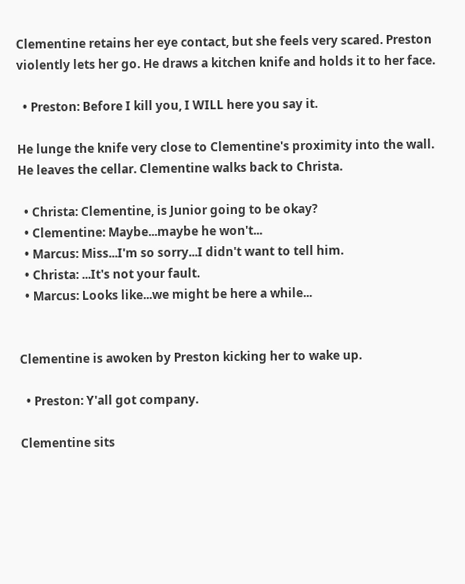Clementine retains her eye contact, but she feels very scared. Preston violently lets her go. He draws a kitchen knife and holds it to her face.

  • Preston: Before I kill you, I WILL here you say it.

He lunge the knife very close to Clementine's proximity into the wall. He leaves the cellar. Clementine walks back to Christa.

  • Christa: Clementine, is Junior going to be okay?
  • Clementine: Maybe...maybe he won't...
  • Marcus: Miss...I'm so sorry...I didn't want to tell him.
  • Christa: ...It's not your fault.
  • Marcus: Looks like...we might be here a while...


Clementine is awoken by Preston kicking her to wake up.

  • Preston: Y'all got company.

Clementine sits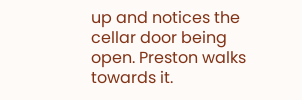up and notices the cellar door being open. Preston walks towards it.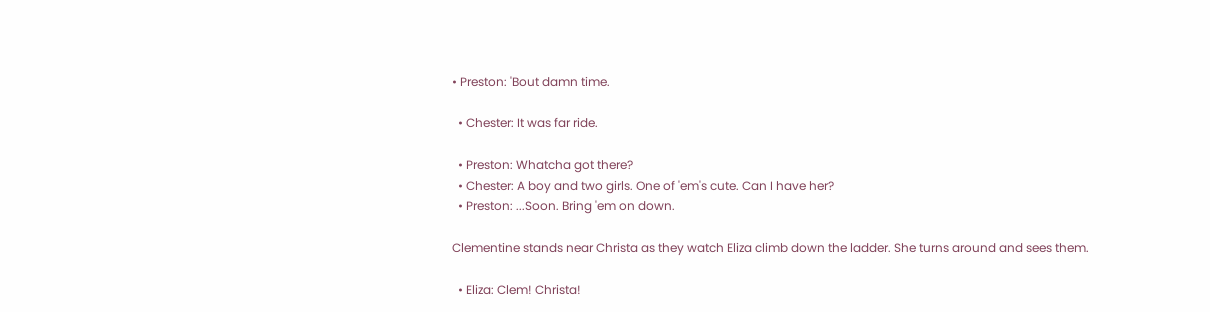• Preston: 'Bout damn time.

  • Chester: It was far ride.

  • Preston: Whatcha got there?
  • Chester: A boy and two girls. One of 'em's cute. Can I have her?
  • Preston: ...Soon. Bring 'em on down.

Clementine stands near Christa as they watch Eliza climb down the ladder. She turns around and sees them.

  • Eliza: Clem! Christa!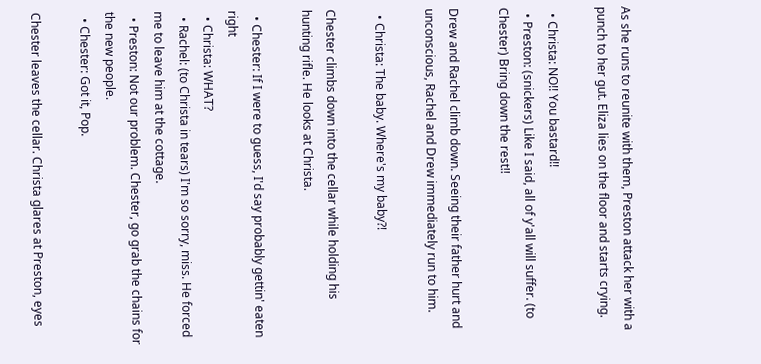As she runs to reunite with them, Preston attack her with a punch to her gut. Eliza lies on the floor and starts crying.

  • Christa: NO!! You bastard!!
  • Preston: (snickers) Like I said, all of y'all will suffer. (to Chester) Bring down the rest!!

Drew and Rachel climb down. Seeing their father hurt and unconscious, Rachel and Drew immediately run to him.

  • Christa: The baby. Where's my baby?!

Chester climbs down into the cellar while holding his hunting rifle. He looks at Christa.

  • Chester: If I were to guess, I'd say probably gettin' eaten right
  • Christa: WHAT?
  • Rachel: (to Christa in tears) I'm so sorry, miss. He forced me to leave him at the cottage.
  • Preston: Not our problem. Chester, go grab the chains for the new people.
  • Chester: Got it, Pop.

Chester leaves the cellar. Christa glares at Preston, eyes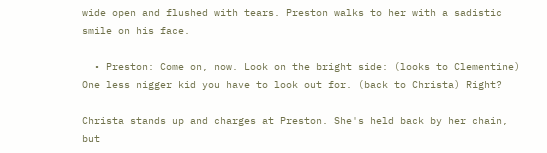wide open and flushed with tears. Preston walks to her with a sadistic smile on his face.

  • Preston: Come on, now. Look on the bright side: (looks to Clementine) One less nigger kid you have to look out for. (back to Christa) Right?

Christa stands up and charges at Preston. She's held back by her chain, but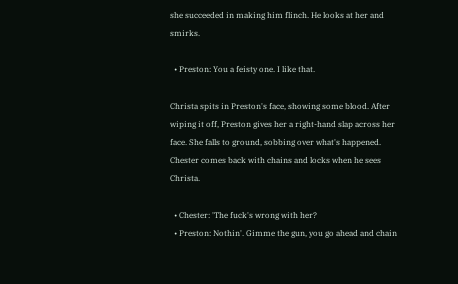she succeeded in making him flinch. He looks at her and smirks.

  • Preston: You a feisty one. I like that.

Christa spits in Preston's face, showing some blood. After wiping it off, Preston gives her a right-hand slap across her face. She falls to ground, sobbing over what's happened. Chester comes back with chains and locks when he sees Christa.

  • Chester: 'The fuck's wrong with her?
  • Preston: Nothin'. Gimme the gun, you go ahead and chain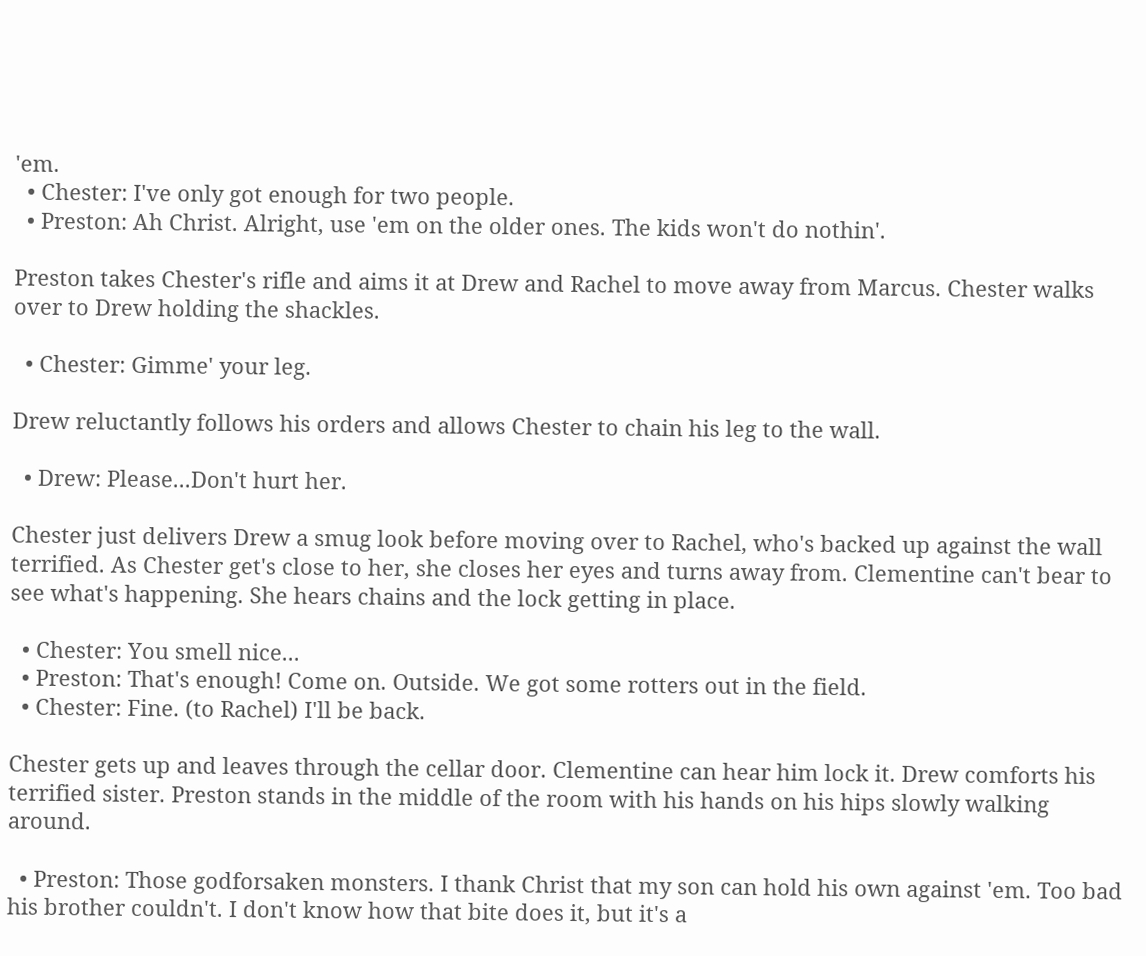'em.
  • Chester: I've only got enough for two people.
  • Preston: Ah Christ. Alright, use 'em on the older ones. The kids won't do nothin'.

Preston takes Chester's rifle and aims it at Drew and Rachel to move away from Marcus. Chester walks over to Drew holding the shackles.

  • Chester: Gimme' your leg.

Drew reluctantly follows his orders and allows Chester to chain his leg to the wall.

  • Drew: Please...Don't hurt her.

Chester just delivers Drew a smug look before moving over to Rachel, who's backed up against the wall terrified. As Chester get's close to her, she closes her eyes and turns away from. Clementine can't bear to see what's happening. She hears chains and the lock getting in place.

  • Chester: You smell nice...
  • Preston: That's enough! Come on. Outside. We got some rotters out in the field.
  • Chester: Fine. (to Rachel) I'll be back.

Chester gets up and leaves through the cellar door. Clementine can hear him lock it. Drew comforts his terrified sister. Preston stands in the middle of the room with his hands on his hips slowly walking around.

  • Preston: Those godforsaken monsters. I thank Christ that my son can hold his own against 'em. Too bad his brother couldn't. I don't know how that bite does it, but it's a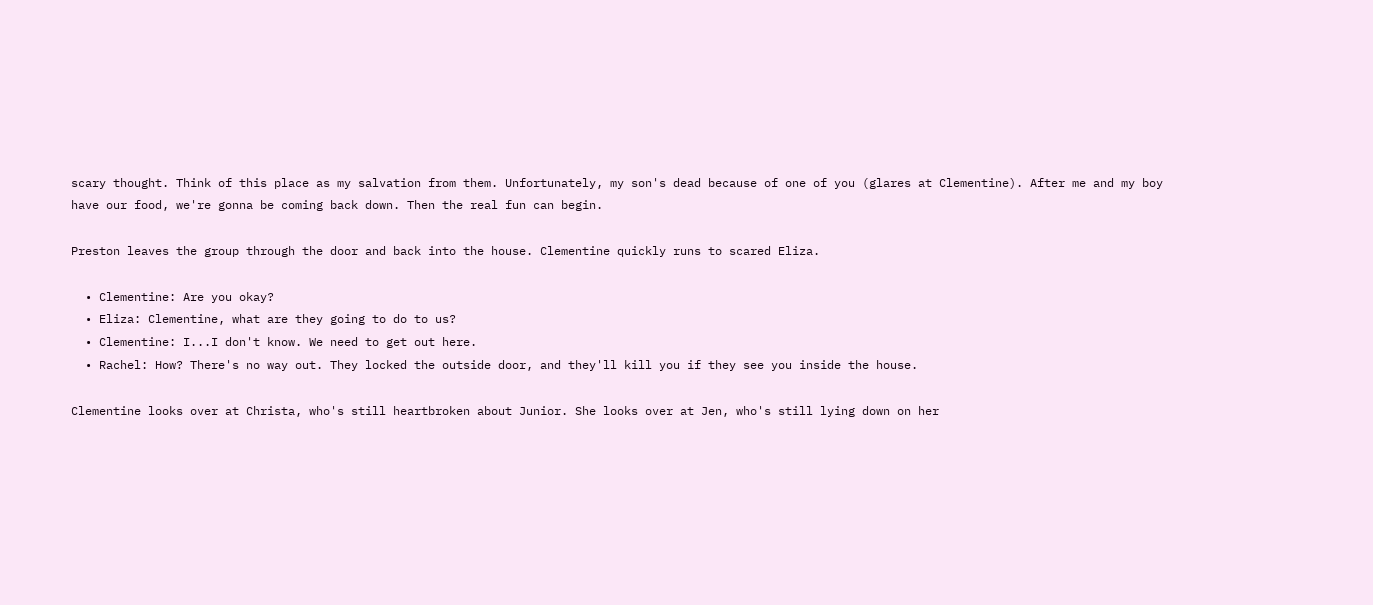scary thought. Think of this place as my salvation from them. Unfortunately, my son's dead because of one of you (glares at Clementine). After me and my boy have our food, we're gonna be coming back down. Then the real fun can begin.

Preston leaves the group through the door and back into the house. Clementine quickly runs to scared Eliza.

  • Clementine: Are you okay?
  • Eliza: Clementine, what are they going to do to us?
  • Clementine: I...I don't know. We need to get out here.
  • Rachel: How? There's no way out. They locked the outside door, and they'll kill you if they see you inside the house.

Clementine looks over at Christa, who's still heartbroken about Junior. She looks over at Jen, who's still lying down on her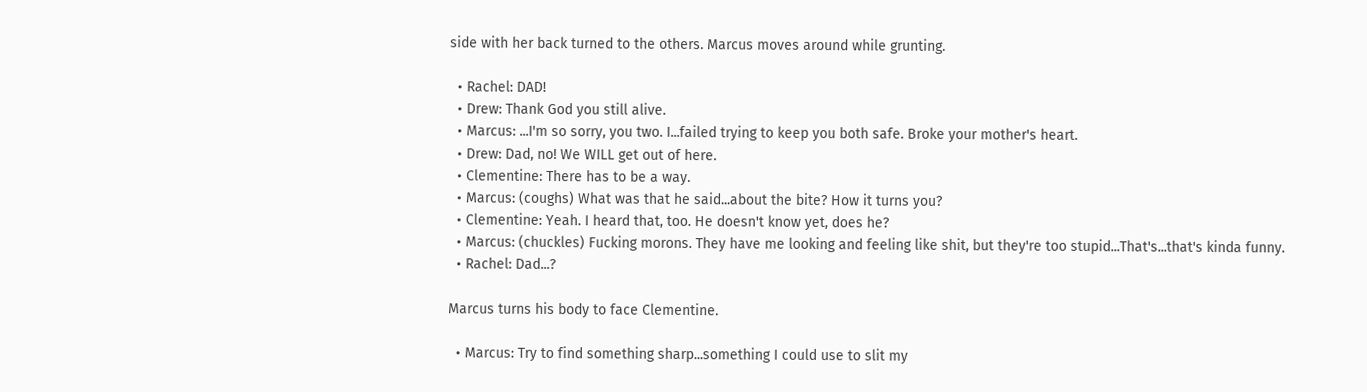side with her back turned to the others. Marcus moves around while grunting.

  • Rachel: DAD!
  • Drew: Thank God you still alive.
  • Marcus: ...I'm so sorry, you two. I...failed trying to keep you both safe. Broke your mother's heart.
  • Drew: Dad, no! We WILL get out of here.
  • Clementine: There has to be a way.
  • Marcus: (coughs) What was that he said...about the bite? How it turns you?
  • Clementine: Yeah. I heard that, too. He doesn't know yet, does he?
  • Marcus: (chuckles) Fucking morons. They have me looking and feeling like shit, but they're too stupid...That's...that's kinda funny.
  • Rachel: Dad...?

Marcus turns his body to face Clementine.

  • Marcus: Try to find something sharp...something I could use to slit my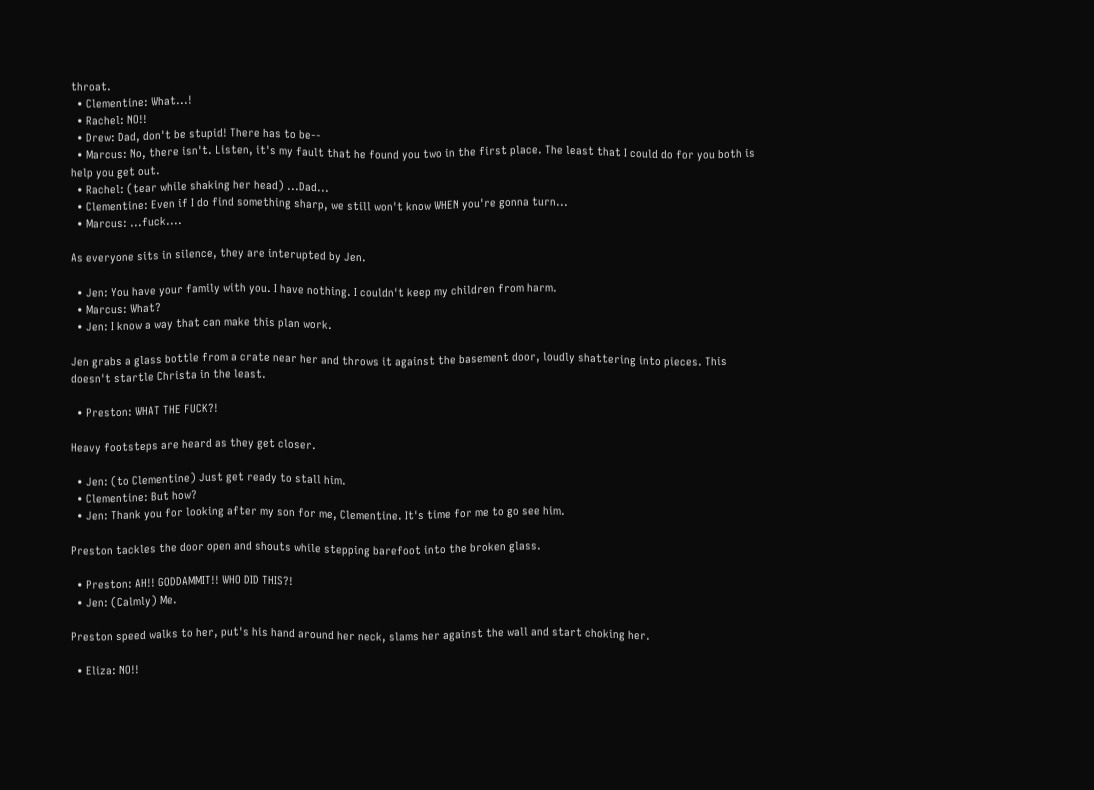throat.
  • Clementine: What...!
  • Rachel: NO!!
  • Drew: Dad, don't be stupid! There has to be--
  • Marcus: No, there isn't. Listen, it's my fault that he found you two in the first place. The least that I could do for you both is help you get out.
  • Rachel: (tear while shaking her head) ...Dad...
  • Clementine: Even if I do find something sharp, we still won't know WHEN you're gonna turn...
  • Marcus: ...fuck....

As everyone sits in silence, they are interupted by Jen.

  • Jen: You have your family with you. I have nothing. I couldn't keep my children from harm.
  • Marcus: What?
  • Jen: I know a way that can make this plan work.

Jen grabs a glass bottle from a crate near her and throws it against the basement door, loudly shattering into pieces. This doesn't startle Christa in the least.

  • Preston: WHAT THE FUCK?!

Heavy footsteps are heard as they get closer.

  • Jen: (to Clementine) Just get ready to stall him.
  • Clementine: But how?
  • Jen: Thank you for looking after my son for me, Clementine. It's time for me to go see him.

Preston tackles the door open and shouts while stepping barefoot into the broken glass.

  • Preston: AH!! GODDAMMIT!! WHO DID THIS?!
  • Jen: (Calmly) Me.

Preston speed walks to her, put's his hand around her neck, slams her against the wall and start choking her.

  • Eliza: NO!!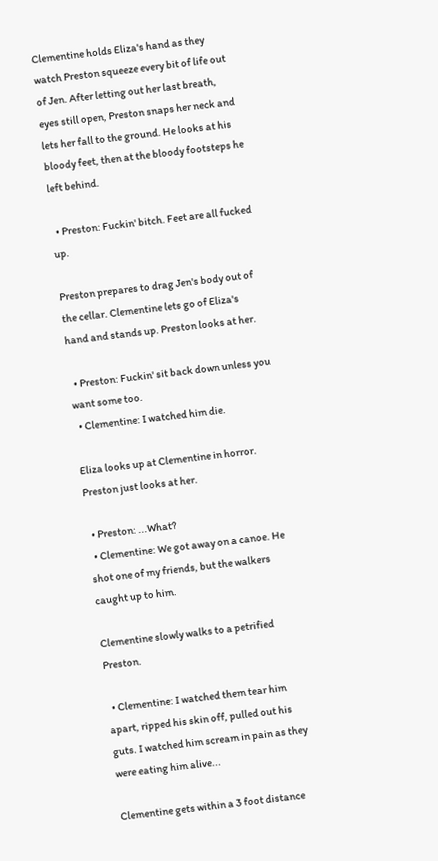Clementine holds Eliza's hand as they watch Preston squeeze every bit of life out of Jen. After letting out her last breath, eyes still open, Preston snaps her neck and lets her fall to the ground. He looks at his bloody feet, then at the bloody footsteps he left behind.

  • Preston: Fuckin' bitch. Feet are all fucked up.

Preston prepares to drag Jen's body out of the cellar. Clementine lets go of Eliza's hand and stands up. Preston looks at her.

  • Preston: Fuckin' sit back down unless you want some too.
  • Clementine: I watched him die.

Eliza looks up at Clementine in horror. Preston just looks at her.

  • Preston: ...What?
  • Clementine: We got away on a canoe. He shot one of my friends, but the walkers caught up to him.

Clementine slowly walks to a petrified Preston.

  • Clementine: I watched them tear him apart, ripped his skin off, pulled out his guts. I watched him scream in pain as they were eating him alive...

Clementine gets within a 3 foot distance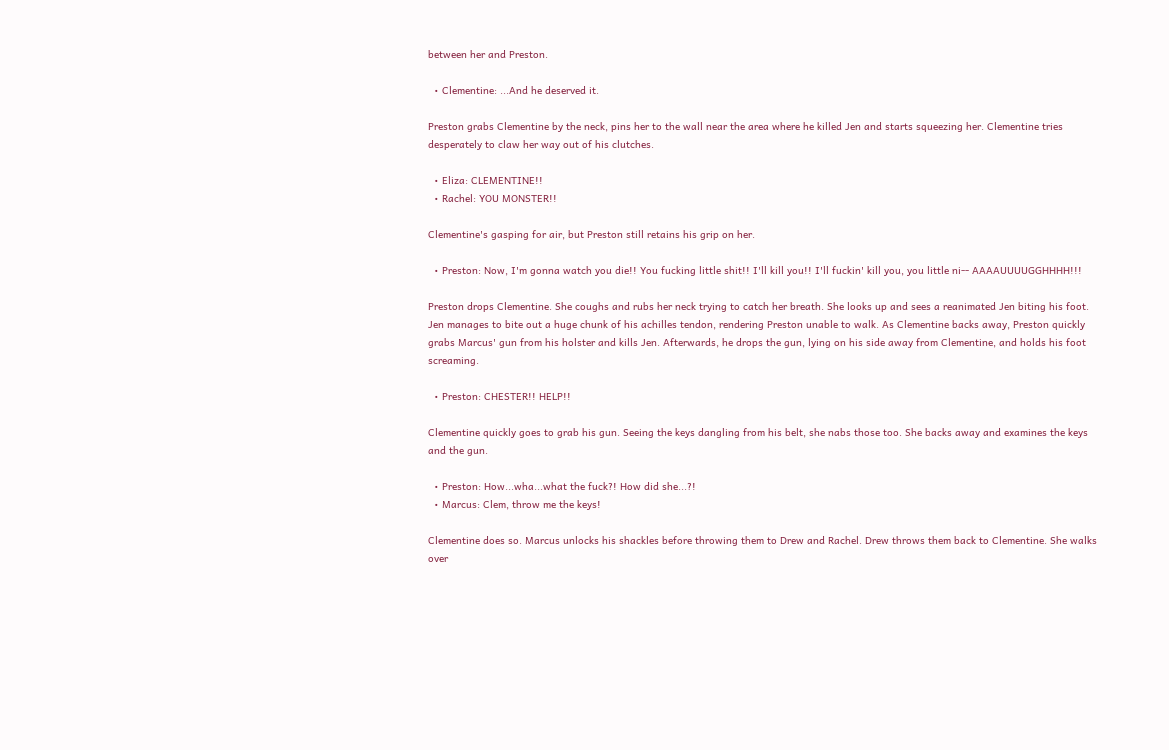between her and Preston.

  • Clementine: ...And he deserved it.

Preston grabs Clementine by the neck, pins her to the wall near the area where he killed Jen and starts squeezing her. Clementine tries desperately to claw her way out of his clutches.

  • Eliza: CLEMENTINE!!
  • Rachel: YOU MONSTER!!

Clementine's gasping for air, but Preston still retains his grip on her.

  • Preston: Now, I'm gonna watch you die!! You fucking little shit!! I'll kill you!! I'll fuckin' kill you, you little ni-- AAAAUUUUGGHHHH!!!

Preston drops Clementine. She coughs and rubs her neck trying to catch her breath. She looks up and sees a reanimated Jen biting his foot. Jen manages to bite out a huge chunk of his achilles tendon, rendering Preston unable to walk. As Clementine backs away, Preston quickly grabs Marcus' gun from his holster and kills Jen. Afterwards, he drops the gun, lying on his side away from Clementine, and holds his foot screaming.

  • Preston: CHESTER!! HELP!!

Clementine quickly goes to grab his gun. Seeing the keys dangling from his belt, she nabs those too. She backs away and examines the keys and the gun.

  • Preston: How...wha...what the fuck?! How did she...?!
  • Marcus: Clem, throw me the keys!

Clementine does so. Marcus unlocks his shackles before throwing them to Drew and Rachel. Drew throws them back to Clementine. She walks over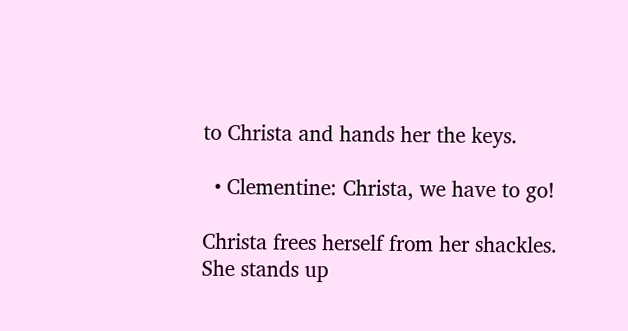to Christa and hands her the keys.

  • Clementine: Christa, we have to go!

Christa frees herself from her shackles. She stands up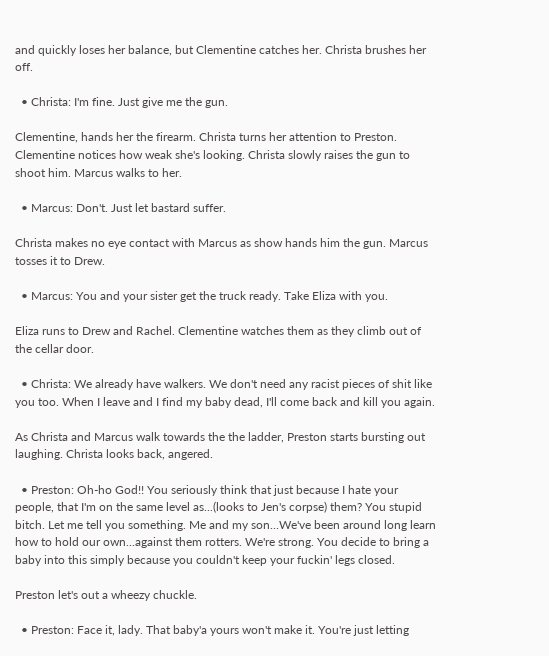and quickly loses her balance, but Clementine catches her. Christa brushes her off.

  • Christa: I'm fine. Just give me the gun.

Clementine, hands her the firearm. Christa turns her attention to Preston. Clementine notices how weak she's looking. Christa slowly raises the gun to shoot him. Marcus walks to her.

  • Marcus: Don't. Just let bastard suffer.

Christa makes no eye contact with Marcus as show hands him the gun. Marcus tosses it to Drew.

  • Marcus: You and your sister get the truck ready. Take Eliza with you.

Eliza runs to Drew and Rachel. Clementine watches them as they climb out of the cellar door.

  • Christa: We already have walkers. We don't need any racist pieces of shit like you too. When I leave and I find my baby dead, I'll come back and kill you again.

As Christa and Marcus walk towards the the ladder, Preston starts bursting out laughing. Christa looks back, angered.

  • Preston: Oh-ho God!! You seriously think that just because I hate your people, that I'm on the same level as...(looks to Jen's corpse) them? You stupid bitch. Let me tell you something. Me and my son...We've been around long learn how to hold our own...against them rotters. We're strong. You decide to bring a baby into this simply because you couldn't keep your fuckin' legs closed.

Preston let's out a wheezy chuckle.

  • Preston: Face it, lady. That baby'a yours won't make it. You're just letting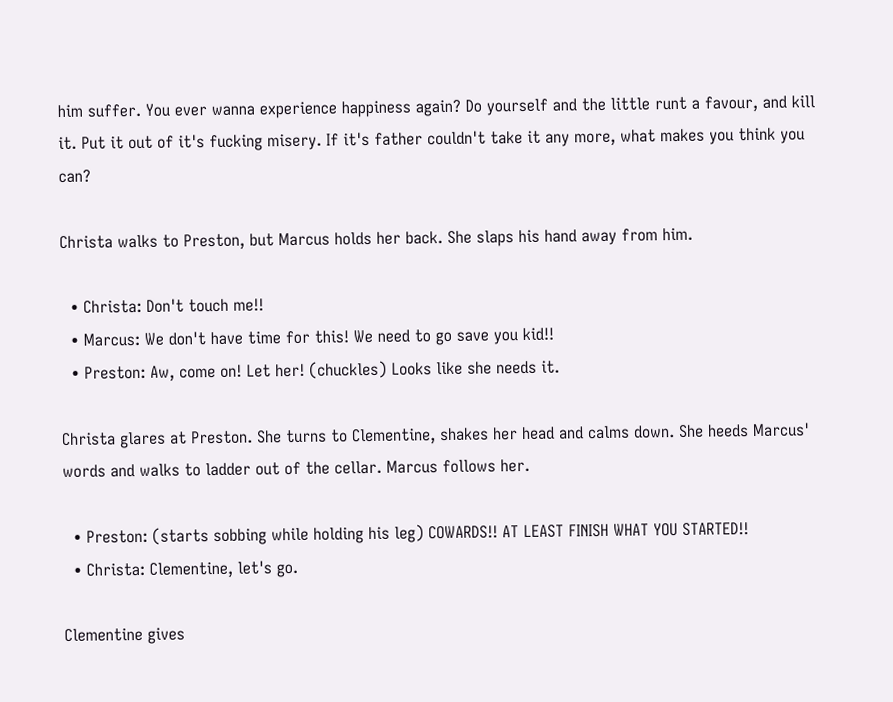him suffer. You ever wanna experience happiness again? Do yourself and the little runt a favour, and kill it. Put it out of it's fucking misery. If it's father couldn't take it any more, what makes you think you can?

Christa walks to Preston, but Marcus holds her back. She slaps his hand away from him.

  • Christa: Don't touch me!!
  • Marcus: We don't have time for this! We need to go save you kid!!
  • Preston: Aw, come on! Let her! (chuckles) Looks like she needs it.

Christa glares at Preston. She turns to Clementine, shakes her head and calms down. She heeds Marcus' words and walks to ladder out of the cellar. Marcus follows her.

  • Preston: (starts sobbing while holding his leg) COWARDS!! AT LEAST FINISH WHAT YOU STARTED!!
  • Christa: Clementine, let's go.

Clementine gives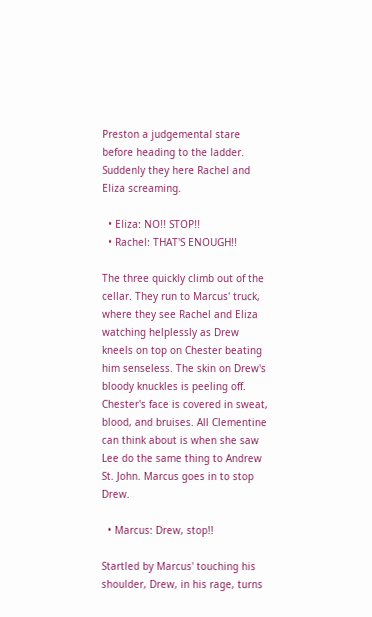Preston a judgemental stare before heading to the ladder. Suddenly they here Rachel and Eliza screaming.

  • Eliza: NO!! STOP!!
  • Rachel: THAT'S ENOUGH!!

The three quickly climb out of the cellar. They run to Marcus' truck, where they see Rachel and Eliza watching helplessly as Drew kneels on top on Chester beating him senseless. The skin on Drew's bloody knuckles is peeling off. Chester's face is covered in sweat, blood, and bruises. All Clementine can think about is when she saw Lee do the same thing to Andrew St. John. Marcus goes in to stop Drew.

  • Marcus: Drew, stop!!

Startled by Marcus' touching his shoulder, Drew, in his rage, turns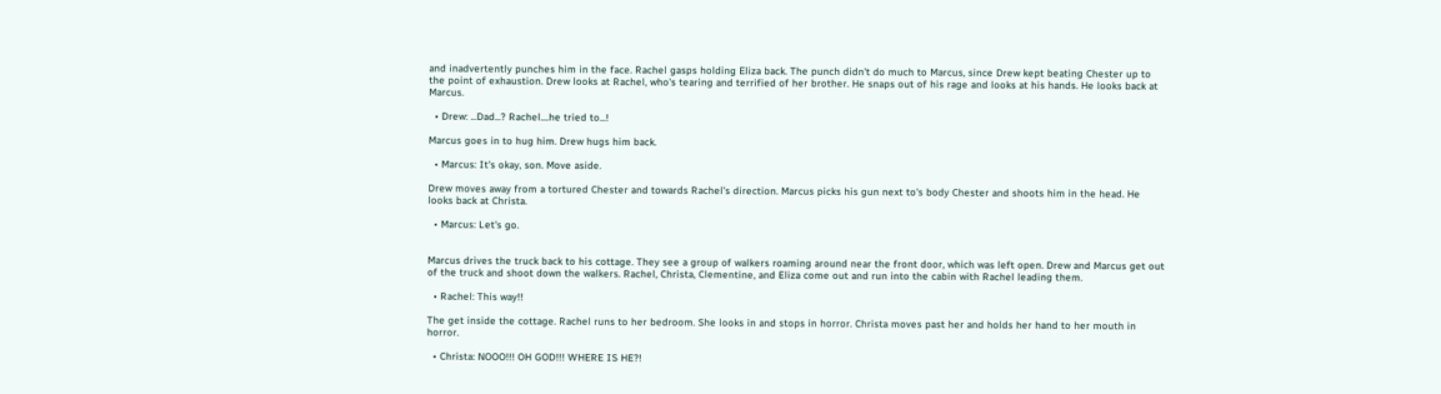and inadvertently punches him in the face. Rachel gasps holding Eliza back. The punch didn't do much to Marcus, since Drew kept beating Chester up to the point of exhaustion. Drew looks at Rachel, who's tearing and terrified of her brother. He snaps out of his rage and looks at his hands. He looks back at Marcus.

  • Drew: ...Dad...? Rachel....he tried to...!

Marcus goes in to hug him. Drew hugs him back.

  • Marcus: It's okay, son. Move aside.

Drew moves away from a tortured Chester and towards Rachel's direction. Marcus picks his gun next to's body Chester and shoots him in the head. He looks back at Christa.

  • Marcus: Let's go.


Marcus drives the truck back to his cottage. They see a group of walkers roaming around near the front door, which was left open. Drew and Marcus get out of the truck and shoot down the walkers. Rachel, Christa, Clementine, and Eliza come out and run into the cabin with Rachel leading them.

  • Rachel: This way!!

The get inside the cottage. Rachel runs to her bedroom. She looks in and stops in horror. Christa moves past her and holds her hand to her mouth in horror.

  • Christa: NOOO!!! OH GOD!!! WHERE IS HE?!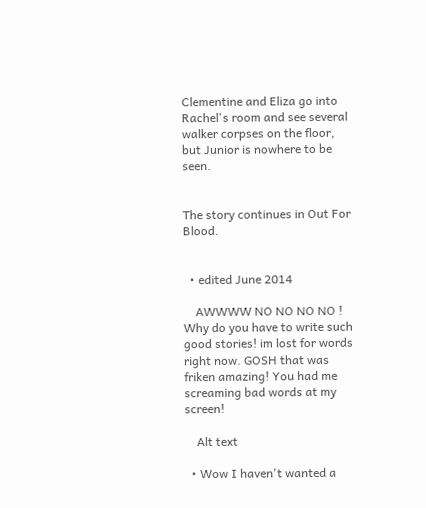Clementine and Eliza go into Rachel's room and see several walker corpses on the floor, but Junior is nowhere to be seen.


The story continues in Out For Blood.


  • edited June 2014

    AWWWW NO NO NO NO ! Why do you have to write such good stories! im lost for words right now. GOSH that was friken amazing! You had me screaming bad words at my screen!

    Alt text

  • Wow I haven't wanted a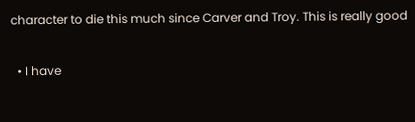character to die this much since Carver and Troy. This is really good

  • I have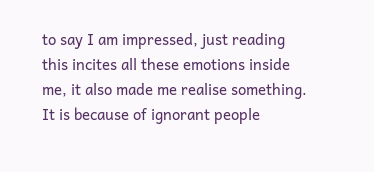to say I am impressed, just reading this incites all these emotions inside me, it also made me realise something. It is because of ignorant people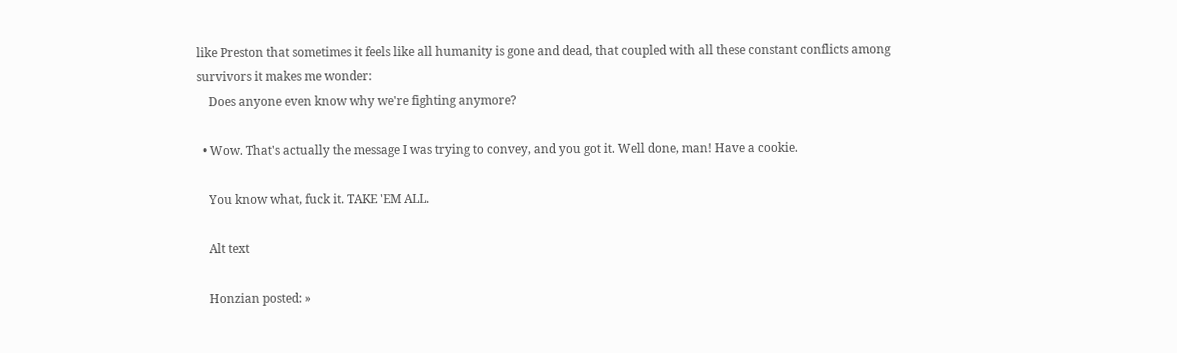like Preston that sometimes it feels like all humanity is gone and dead, that coupled with all these constant conflicts among survivors it makes me wonder:
    Does anyone even know why we're fighting anymore?

  • Wow. That's actually the message I was trying to convey, and you got it. Well done, man! Have a cookie.

    You know what, fuck it. TAKE 'EM ALL.

    Alt text

    Honzian posted: »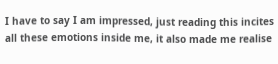I have to say I am impressed, just reading this incites all these emotions inside me, it also made me realise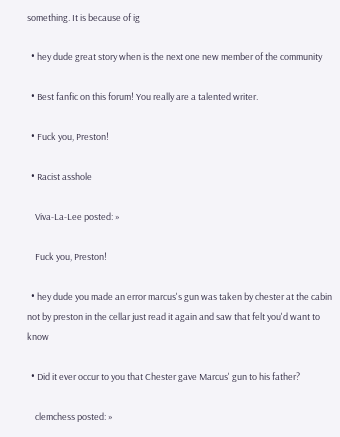something. It is because of ig

  • hey dude great story when is the next one new member of the community

  • Best fanfic on this forum! You really are a talented writer.

  • Fuck you, Preston!

  • Racist asshole

    Viva-La-Lee posted: »

    Fuck you, Preston!

  • hey dude you made an error marcus's gun was taken by chester at the cabin not by preston in the cellar just read it again and saw that felt you'd want to know

  • Did it ever occur to you that Chester gave Marcus' gun to his father?

    clemchess posted: »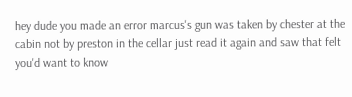hey dude you made an error marcus's gun was taken by chester at the cabin not by preston in the cellar just read it again and saw that felt you'd want to know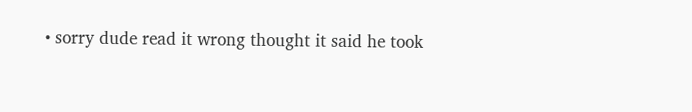• sorry dude read it wrong thought it said he took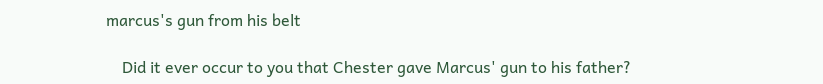marcus's gun from his belt

    Did it ever occur to you that Chester gave Marcus' gun to his father?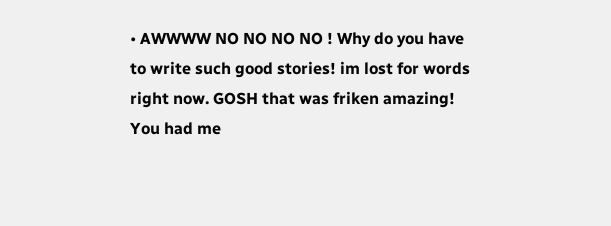• AWWWW NO NO NO NO ! Why do you have to write such good stories! im lost for words right now. GOSH that was friken amazing! You had me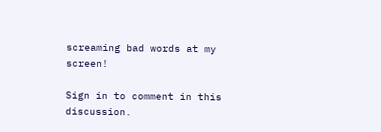screaming bad words at my screen!

Sign in to comment in this discussion.